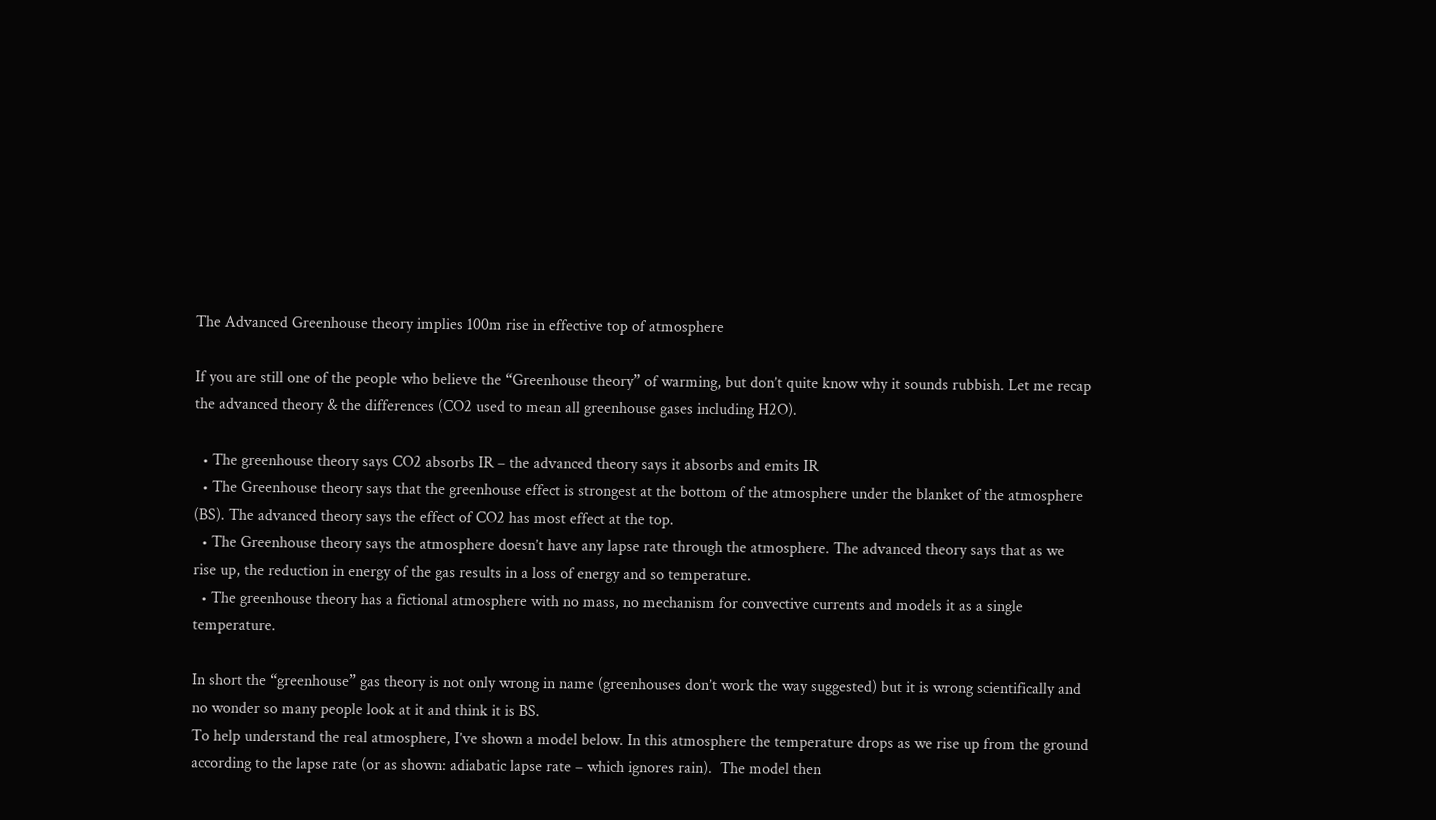The Advanced Greenhouse theory implies 100m rise in effective top of atmosphere

If you are still one of the people who believe the “Greenhouse theory” of warming, but don’t quite know why it sounds rubbish. Let me recap the advanced theory & the differences (CO2 used to mean all greenhouse gases including H2O).

  • The greenhouse theory says CO2 absorbs IR – the advanced theory says it absorbs and emits IR
  • The Greenhouse theory says that the greenhouse effect is strongest at the bottom of the atmosphere under the blanket of the atmosphere (BS). The advanced theory says the effect of CO2 has most effect at the top.
  • The Greenhouse theory says the atmosphere doesn’t have any lapse rate through the atmosphere. The advanced theory says that as we rise up, the reduction in energy of the gas results in a loss of energy and so temperature.
  • The greenhouse theory has a fictional atmosphere with no mass, no mechanism for convective currents and models it as a single temperature.

In short the “greenhouse” gas theory is not only wrong in name (greenhouses don’t work the way suggested) but it is wrong scientifically and no wonder so many people look at it and think it is BS.
To help understand the real atmosphere, I’ve shown a model below. In this atmosphere the temperature drops as we rise up from the ground according to the lapse rate (or as shown: adiabatic lapse rate – which ignores rain).  The model then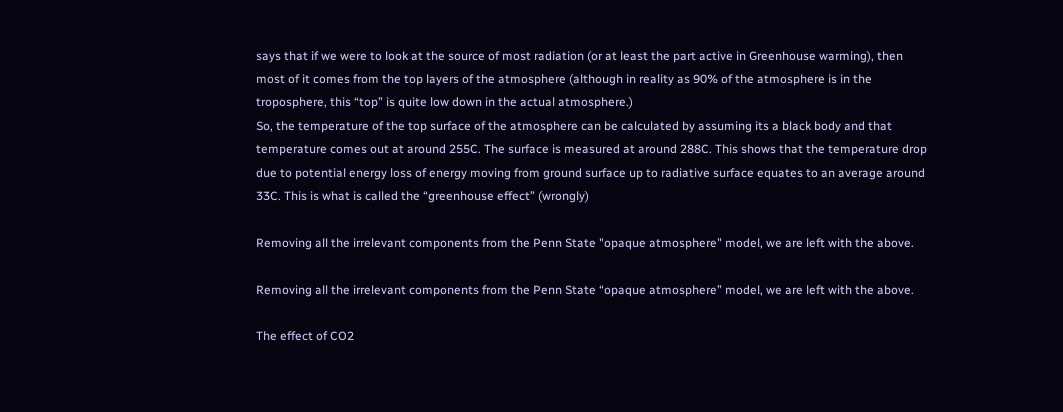says that if we were to look at the source of most radiation (or at least the part active in Greenhouse warming), then most of it comes from the top layers of the atmosphere (although in reality as 90% of the atmosphere is in the troposphere, this “top” is quite low down in the actual atmosphere.)
So, the temperature of the top surface of the atmosphere can be calculated by assuming its a black body and that temperature comes out at around 255C. The surface is measured at around 288C. This shows that the temperature drop due to potential energy loss of energy moving from ground surface up to radiative surface equates to an average around 33C. This is what is called the “greenhouse effect” (wrongly)

Removing all the irrelevant components from the Penn State "opaque atmosphere" model, we are left with the above.

Removing all the irrelevant components from the Penn State “opaque atmosphere” model, we are left with the above.

The effect of CO2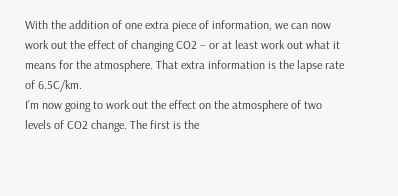With the addition of one extra piece of information, we can now work out the effect of changing CO2 – or at least work out what it means for the atmosphere. That extra information is the lapse rate of 6.5C/km.
I’m now going to work out the effect on the atmosphere of two levels of CO2 change. The first is the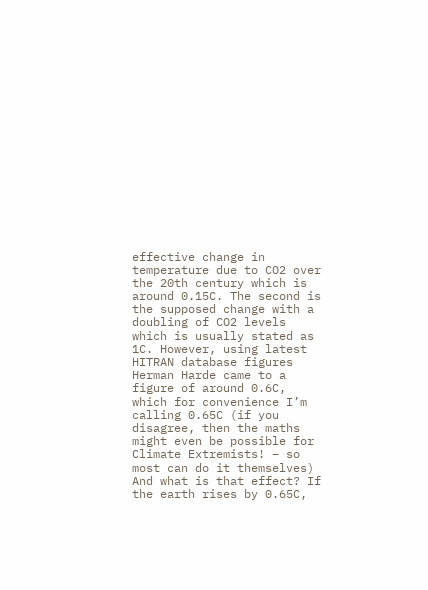effective change in temperature due to CO2 over the 20th century which is around 0.15C. The second is the supposed change with a doubling of CO2 levels which is usually stated as 1C. However, using latest HITRAN database figures Herman Harde came to a figure of around 0.6C, which for convenience I’m calling 0.65C (if you disagree, then the maths might even be possible for Climate Extremists! – so most can do it themselves)
And what is that effect? If the earth rises by 0.65C,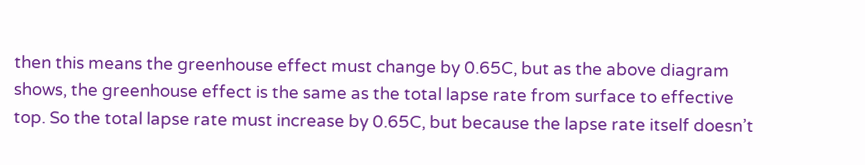then this means the greenhouse effect must change by 0.65C, but as the above diagram shows, the greenhouse effect is the same as the total lapse rate from surface to effective top. So the total lapse rate must increase by 0.65C, but because the lapse rate itself doesn’t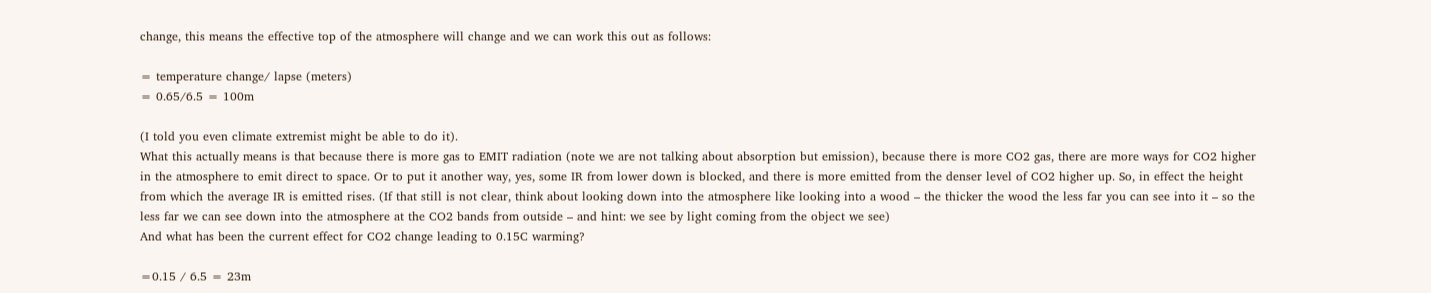change, this means the effective top of the atmosphere will change and we can work this out as follows:

= temperature change/ lapse (meters)
= 0.65/6.5 = 100m

(I told you even climate extremist might be able to do it).
What this actually means is that because there is more gas to EMIT radiation (note we are not talking about absorption but emission), because there is more CO2 gas, there are more ways for CO2 higher in the atmosphere to emit direct to space. Or to put it another way, yes, some IR from lower down is blocked, and there is more emitted from the denser level of CO2 higher up. So, in effect the height from which the average IR is emitted rises. (If that still is not clear, think about looking down into the atmosphere like looking into a wood – the thicker the wood the less far you can see into it – so the less far we can see down into the atmosphere at the CO2 bands from outside – and hint: we see by light coming from the object we see)
And what has been the current effect for CO2 change leading to 0.15C warming?

=0.15 / 6.5 = 23m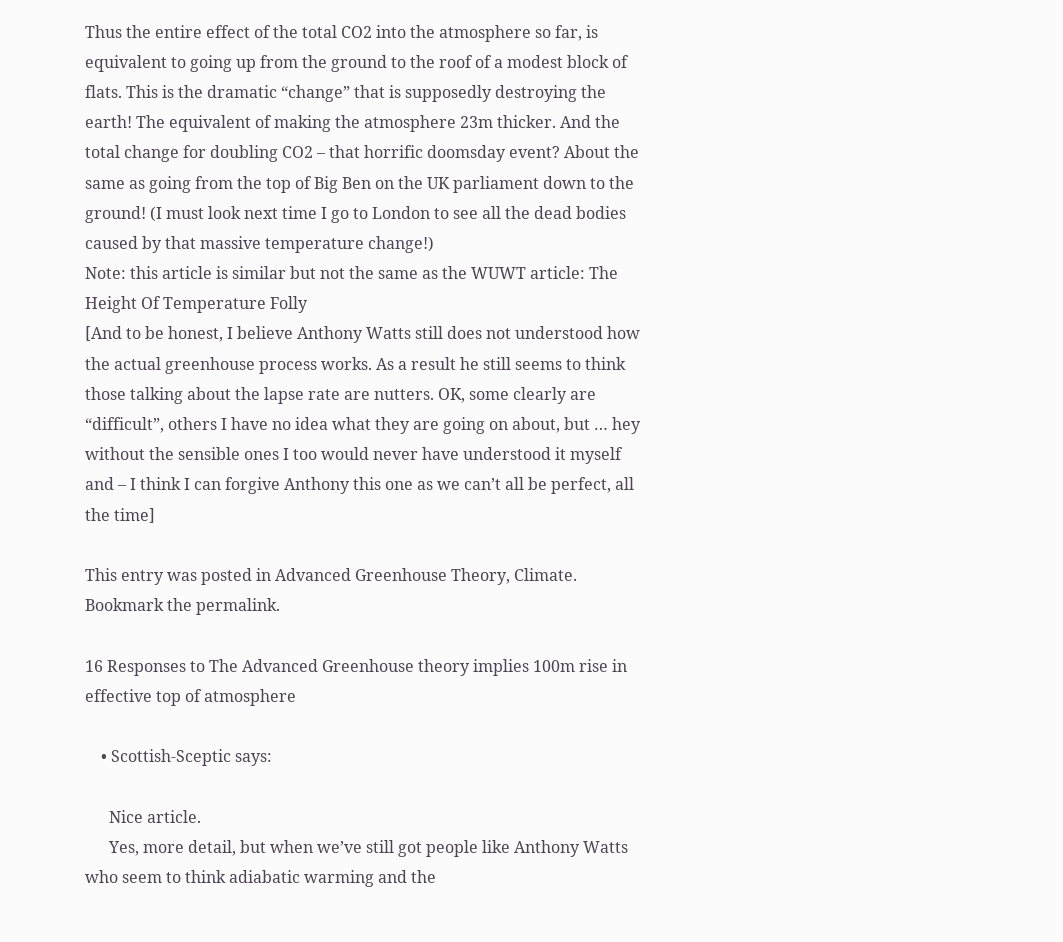Thus the entire effect of the total CO2 into the atmosphere so far, is equivalent to going up from the ground to the roof of a modest block of flats. This is the dramatic “change” that is supposedly destroying the earth! The equivalent of making the atmosphere 23m thicker. And the total change for doubling CO2 – that horrific doomsday event? About the same as going from the top of Big Ben on the UK parliament down to the ground! (I must look next time I go to London to see all the dead bodies caused by that massive temperature change!)
Note: this article is similar but not the same as the WUWT article: The Height Of Temperature Folly
[And to be honest, I believe Anthony Watts still does not understood how the actual greenhouse process works. As a result he still seems to think those talking about the lapse rate are nutters. OK, some clearly are “difficult”, others I have no idea what they are going on about, but … hey without the sensible ones I too would never have understood it myself and – I think I can forgive Anthony this one as we can’t all be perfect, all the time]

This entry was posted in Advanced Greenhouse Theory, Climate. Bookmark the permalink.

16 Responses to The Advanced Greenhouse theory implies 100m rise in effective top of atmosphere

    • Scottish-Sceptic says:

      Nice article.
      Yes, more detail, but when we’ve still got people like Anthony Watts who seem to think adiabatic warming and the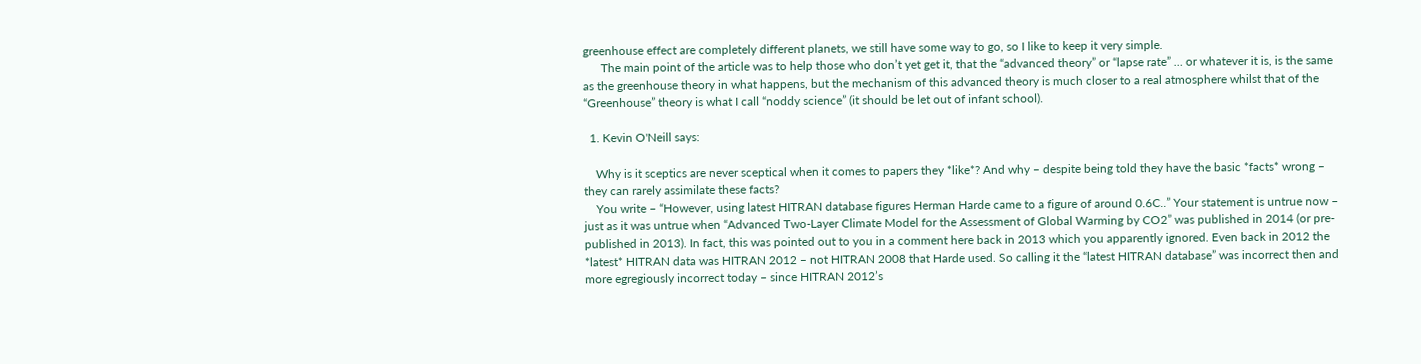greenhouse effect are completely different planets, we still have some way to go, so I like to keep it very simple.
      The main point of the article was to help those who don’t yet get it, that the “advanced theory” or “lapse rate” … or whatever it is, is the same as the greenhouse theory in what happens, but the mechanism of this advanced theory is much closer to a real atmosphere whilst that of the “Greenhouse” theory is what I call “noddy science” (it should be let out of infant school).

  1. Kevin O'Neill says:

    Why is it sceptics are never sceptical when it comes to papers they *like*? And why – despite being told they have the basic *facts* wrong – they can rarely assimilate these facts?
    You write – “However, using latest HITRAN database figures Herman Harde came to a figure of around 0.6C..” Your statement is untrue now – just as it was untrue when “Advanced Two-Layer Climate Model for the Assessment of Global Warming by CO2” was published in 2014 (or pre-published in 2013). In fact, this was pointed out to you in a comment here back in 2013 which you apparently ignored. Even back in 2012 the *latest* HITRAN data was HITRAN 2012 – not HITRAN 2008 that Harde used. So calling it the “latest HITRAN database” was incorrect then and more egregiously incorrect today – since HITRAN 2012’s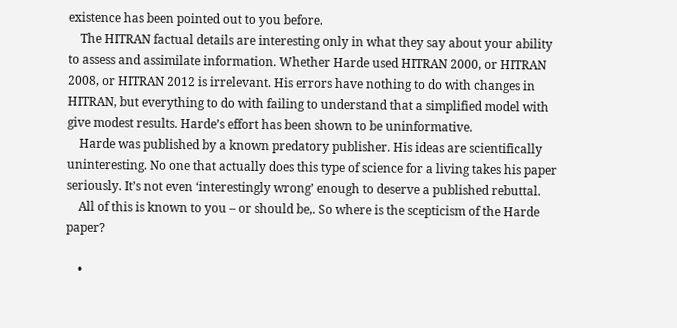existence has been pointed out to you before.
    The HITRAN factual details are interesting only in what they say about your ability to assess and assimilate information. Whether Harde used HITRAN 2000, or HITRAN 2008, or HITRAN 2012 is irrelevant. His errors have nothing to do with changes in HITRAN, but everything to do with failing to understand that a simplified model with give modest results. Harde’s effort has been shown to be uninformative.
    Harde was published by a known predatory publisher. His ideas are scientifically uninteresting. No one that actually does this type of science for a living takes his paper seriously. It’s not even ‘interestingly wrong’ enough to deserve a published rebuttal.
    All of this is known to you – or should be,. So where is the scepticism of the Harde paper?

    •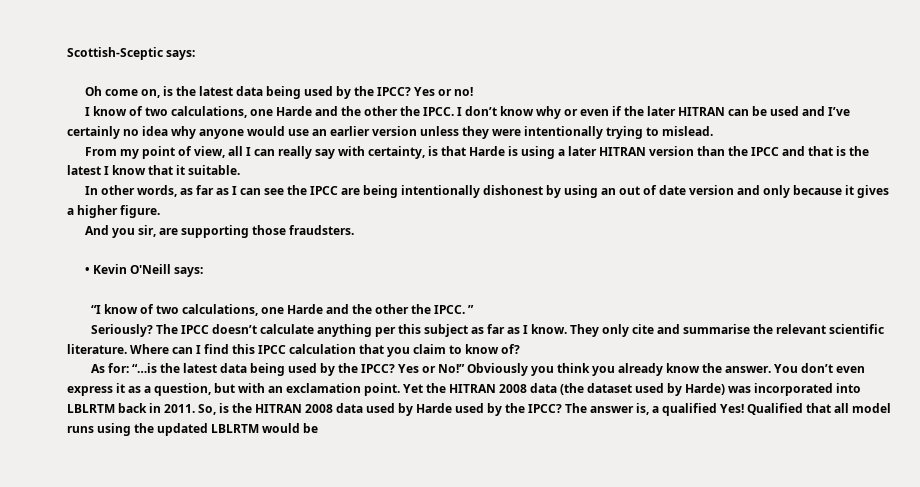Scottish-Sceptic says:

      Oh come on, is the latest data being used by the IPCC? Yes or no!
      I know of two calculations, one Harde and the other the IPCC. I don’t know why or even if the later HITRAN can be used and I’ve certainly no idea why anyone would use an earlier version unless they were intentionally trying to mislead.
      From my point of view, all I can really say with certainty, is that Harde is using a later HITRAN version than the IPCC and that is the latest I know that it suitable.
      In other words, as far as I can see the IPCC are being intentionally dishonest by using an out of date version and only because it gives a higher figure.
      And you sir, are supporting those fraudsters.

      • Kevin O'Neill says:

        “I know of two calculations, one Harde and the other the IPCC. ”
        Seriously? The IPCC doesn’t calculate anything per this subject as far as I know. They only cite and summarise the relevant scientific literature. Where can I find this IPCC calculation that you claim to know of?
        As for: “…is the latest data being used by the IPCC? Yes or No!” Obviously you think you already know the answer. You don’t even express it as a question, but with an exclamation point. Yet the HITRAN 2008 data (the dataset used by Harde) was incorporated into LBLRTM back in 2011. So, is the HITRAN 2008 data used by Harde used by the IPCC? The answer is, a qualified Yes! Qualified that all model runs using the updated LBLRTM would be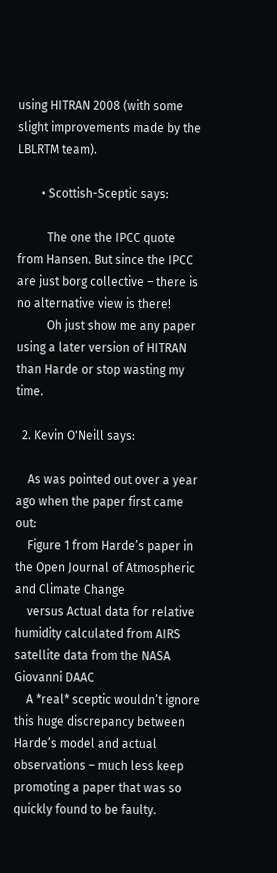using HITRAN 2008 (with some slight improvements made by the LBLRTM team).

        • Scottish-Sceptic says:

          The one the IPCC quote from Hansen. But since the IPCC are just borg collective – there is no alternative view is there!
          Oh just show me any paper using a later version of HITRAN than Harde or stop wasting my time.

  2. Kevin O'Neill says:

    As was pointed out over a year ago when the paper first came out:
    Figure 1 from Harde’s paper in the Open Journal of Atmospheric and Climate Change
    versus Actual data for relative humidity calculated from AIRS satellite data from the NASA Giovanni DAAC
    A *real* sceptic wouldn’t ignore this huge discrepancy between Harde’s model and actual observations – much less keep promoting a paper that was so quickly found to be faulty.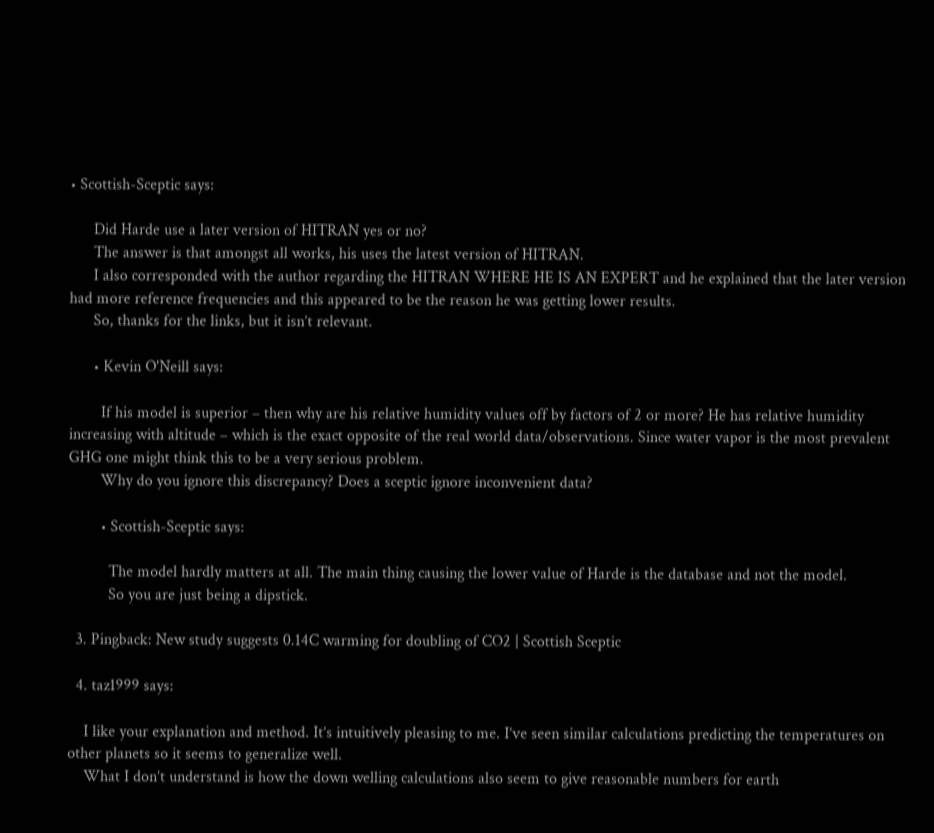• Scottish-Sceptic says:

      Did Harde use a later version of HITRAN yes or no?
      The answer is that amongst all works, his uses the latest version of HITRAN.
      I also corresponded with the author regarding the HITRAN WHERE HE IS AN EXPERT and he explained that the later version had more reference frequencies and this appeared to be the reason he was getting lower results.
      So, thanks for the links, but it isn’t relevant.

      • Kevin O'Neill says:

        If his model is superior – then why are his relative humidity values off by factors of 2 or more? He has relative humidity increasing with altitude – which is the exact opposite of the real world data/observations. Since water vapor is the most prevalent GHG one might think this to be a very serious problem.
        Why do you ignore this discrepancy? Does a sceptic ignore inconvenient data?

        • Scottish-Sceptic says:

          The model hardly matters at all. The main thing causing the lower value of Harde is the database and not the model.
          So you are just being a dipstick.

  3. Pingback: New study suggests 0.14C warming for doubling of CO2 | Scottish Sceptic

  4. taz1999 says:

    I like your explanation and method. It’s intuitively pleasing to me. I’ve seen similar calculations predicting the temperatures on other planets so it seems to generalize well.
    What I don’t understand is how the down welling calculations also seem to give reasonable numbers for earth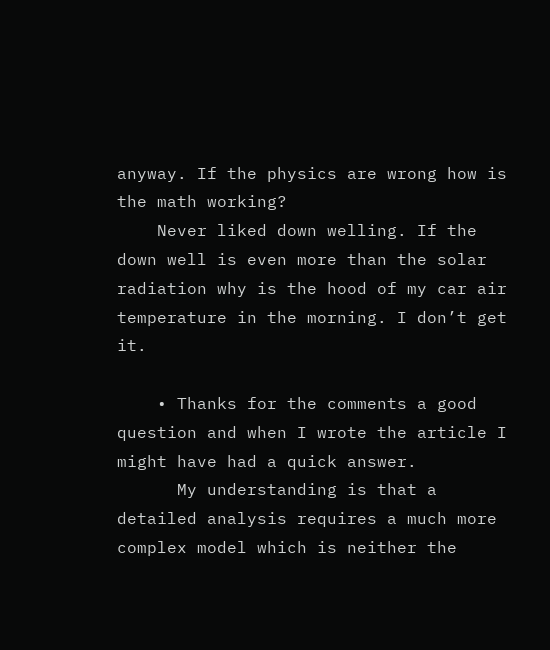anyway. If the physics are wrong how is the math working?
    Never liked down welling. If the down well is even more than the solar radiation why is the hood of my car air temperature in the morning. I don’t get it.

    • Thanks for the comments a good question and when I wrote the article I might have had a quick answer.
      My understanding is that a detailed analysis requires a much more complex model which is neither the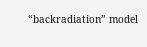“backradiation” model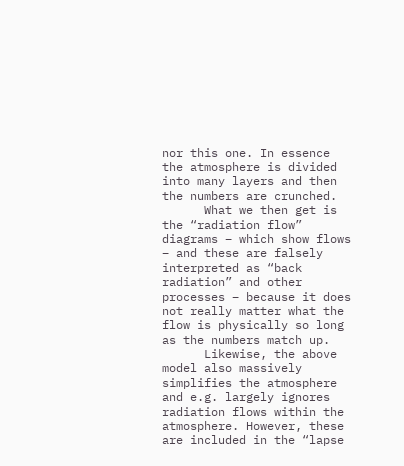nor this one. In essence the atmosphere is divided into many layers and then the numbers are crunched.
      What we then get is the “radiation flow” diagrams – which show flows – and these are falsely interpreted as “back radiation” and other processes – because it does not really matter what the flow is physically so long as the numbers match up.
      Likewise, the above model also massively simplifies the atmosphere and e.g. largely ignores radiation flows within the atmosphere. However, these are included in the “lapse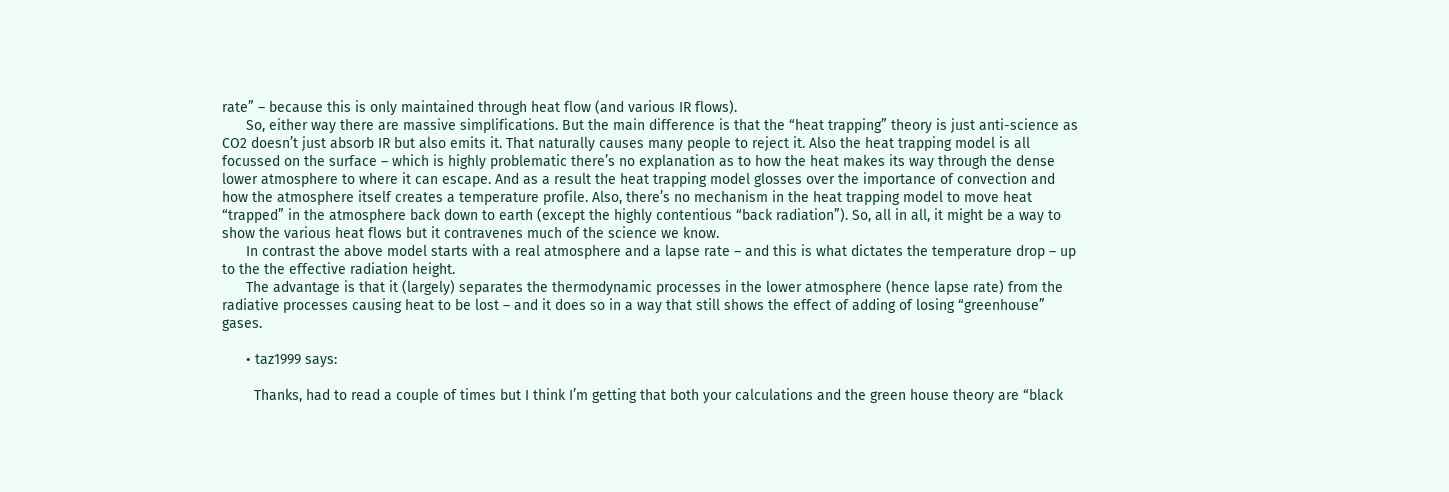rate” – because this is only maintained through heat flow (and various IR flows).
      So, either way there are massive simplifications. But the main difference is that the “heat trapping” theory is just anti-science as CO2 doesn’t just absorb IR but also emits it. That naturally causes many people to reject it. Also the heat trapping model is all focussed on the surface – which is highly problematic there’s no explanation as to how the heat makes its way through the dense lower atmosphere to where it can escape. And as a result the heat trapping model glosses over the importance of convection and how the atmosphere itself creates a temperature profile. Also, there’s no mechanism in the heat trapping model to move heat “trapped” in the atmosphere back down to earth (except the highly contentious “back radiation”). So, all in all, it might be a way to show the various heat flows but it contravenes much of the science we know.
      In contrast the above model starts with a real atmosphere and a lapse rate – and this is what dictates the temperature drop – up to the the effective radiation height.
      The advantage is that it (largely) separates the thermodynamic processes in the lower atmosphere (hence lapse rate) from the radiative processes causing heat to be lost – and it does so in a way that still shows the effect of adding of losing “greenhouse” gases.

      • taz1999 says:

        Thanks, had to read a couple of times but I think I’m getting that both your calculations and the green house theory are “black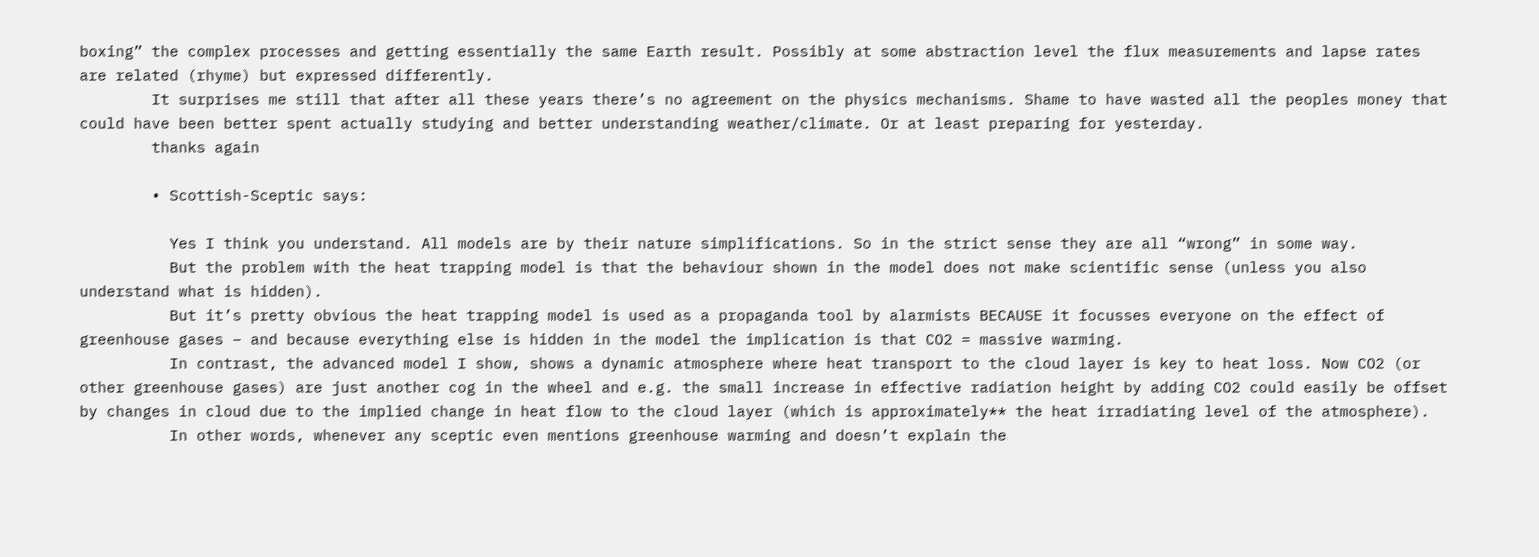boxing” the complex processes and getting essentially the same Earth result. Possibly at some abstraction level the flux measurements and lapse rates are related (rhyme) but expressed differently.
        It surprises me still that after all these years there’s no agreement on the physics mechanisms. Shame to have wasted all the peoples money that could have been better spent actually studying and better understanding weather/climate. Or at least preparing for yesterday.
        thanks again

        • Scottish-Sceptic says:

          Yes I think you understand. All models are by their nature simplifications. So in the strict sense they are all “wrong” in some way.
          But the problem with the heat trapping model is that the behaviour shown in the model does not make scientific sense (unless you also understand what is hidden).
          But it’s pretty obvious the heat trapping model is used as a propaganda tool by alarmists BECAUSE it focusses everyone on the effect of greenhouse gases – and because everything else is hidden in the model the implication is that CO2 = massive warming.
          In contrast, the advanced model I show, shows a dynamic atmosphere where heat transport to the cloud layer is key to heat loss. Now CO2 (or other greenhouse gases) are just another cog in the wheel and e.g. the small increase in effective radiation height by adding CO2 could easily be offset by changes in cloud due to the implied change in heat flow to the cloud layer (which is approximately** the heat irradiating level of the atmosphere).
          In other words, whenever any sceptic even mentions greenhouse warming and doesn’t explain the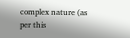complex nature (as per this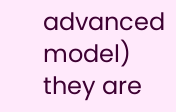advanced model) they are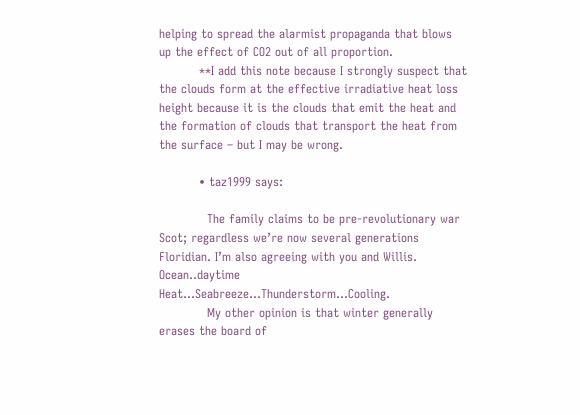helping to spread the alarmist propaganda that blows up the effect of CO2 out of all proportion.
          **I add this note because I strongly suspect that the clouds form at the effective irradiative heat loss height because it is the clouds that emit the heat and the formation of clouds that transport the heat from the surface – but I may be wrong.

          • taz1999 says:

            The family claims to be pre-revolutionary war Scot; regardless we’re now several generations Floridian. I’m also agreeing with you and Willis. Ocean..daytime Heat…Seabreeze…Thunderstorm…Cooling.
            My other opinion is that winter generally erases the board of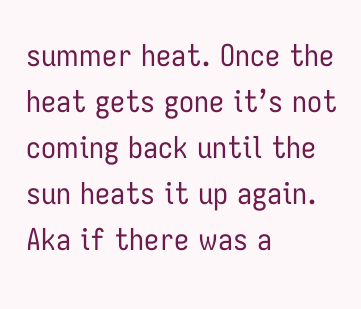summer heat. Once the heat gets gone it’s not coming back until the sun heats it up again. Aka if there was a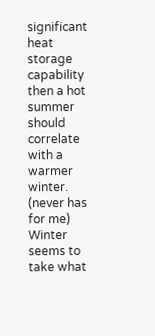significant heat storage capability then a hot summer should correlate with a warmer winter. (never has for me) Winter seems to take what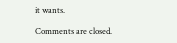it wants.

Comments are closed.